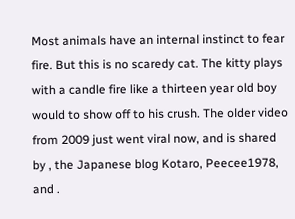Most animals have an internal instinct to fear fire. But this is no scaredy cat. The kitty plays with a candle fire like a thirteen year old boy would to show off to his crush. The older video from 2009 just went viral now, and is shared by , the Japanese blog Kotaro, Peecee1978, and .